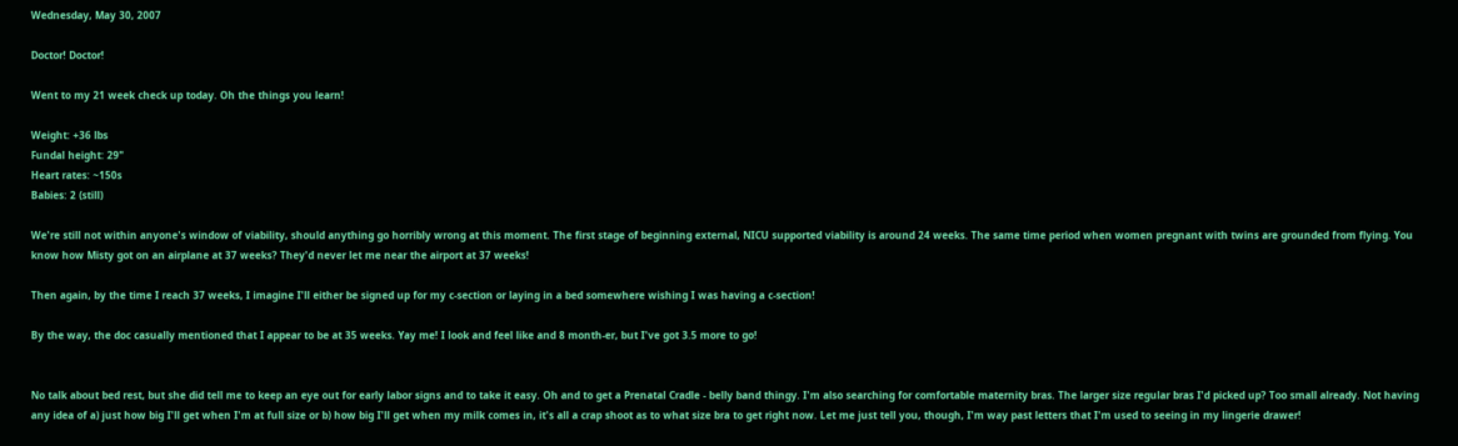Wednesday, May 30, 2007

Doctor! Doctor!

Went to my 21 week check up today. Oh the things you learn!

Weight: +36 lbs
Fundal height: 29"
Heart rates: ~150s
Babies: 2 (still)

We're still not within anyone's window of viability, should anything go horribly wrong at this moment. The first stage of beginning external, NICU supported viability is around 24 weeks. The same time period when women pregnant with twins are grounded from flying. You know how Misty got on an airplane at 37 weeks? They'd never let me near the airport at 37 weeks!

Then again, by the time I reach 37 weeks, I imagine I'll either be signed up for my c-section or laying in a bed somewhere wishing I was having a c-section!

By the way, the doc casually mentioned that I appear to be at 35 weeks. Yay me! I look and feel like and 8 month-er, but I've got 3.5 more to go!


No talk about bed rest, but she did tell me to keep an eye out for early labor signs and to take it easy. Oh and to get a Prenatal Cradle - belly band thingy. I'm also searching for comfortable maternity bras. The larger size regular bras I'd picked up? Too small already. Not having any idea of a) just how big I'll get when I'm at full size or b) how big I'll get when my milk comes in, it's all a crap shoot as to what size bra to get right now. Let me just tell you, though, I'm way past letters that I'm used to seeing in my lingerie drawer!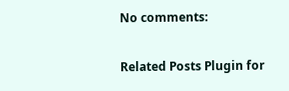No comments:

Related Posts Plugin for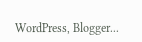WordPress, Blogger...